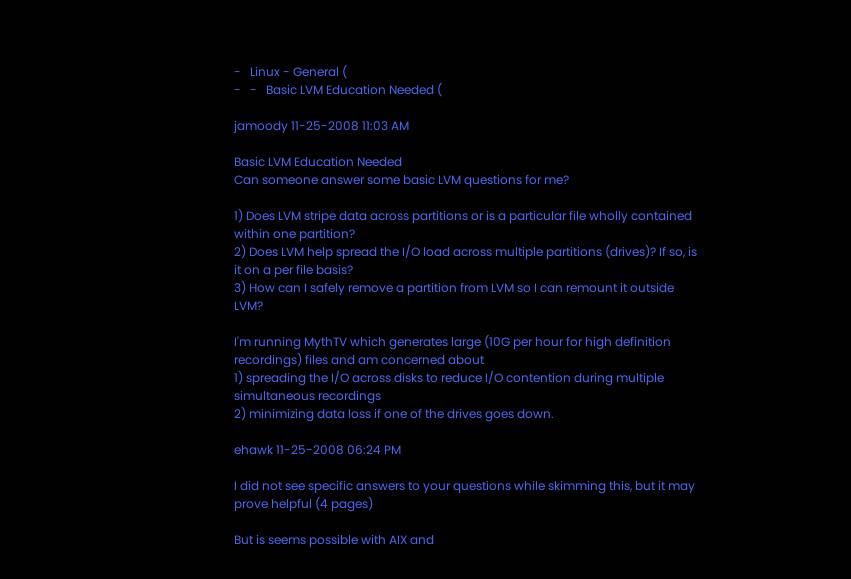-   Linux - General (
-   -   Basic LVM Education Needed (

jamoody 11-25-2008 11:03 AM

Basic LVM Education Needed
Can someone answer some basic LVM questions for me?

1) Does LVM stripe data across partitions or is a particular file wholly contained within one partition?
2) Does LVM help spread the I/O load across multiple partitions (drives)? If so, is it on a per file basis?
3) How can I safely remove a partition from LVM so I can remount it outside LVM?

I'm running MythTV which generates large (10G per hour for high definition recordings) files and am concerned about
1) spreading the I/O across disks to reduce I/O contention during multiple simultaneous recordings
2) minimizing data loss if one of the drives goes down.

ehawk 11-25-2008 06:24 PM

I did not see specific answers to your questions while skimming this, but it may prove helpful (4 pages)

But is seems possible with AIX and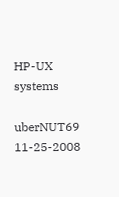HP-UX systems

uberNUT69 11-25-2008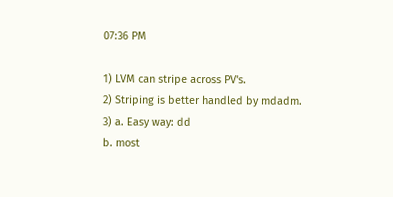07:36 PM

1) LVM can stripe across PV's.
2) Striping is better handled by mdadm.
3) a. Easy way: dd
b. most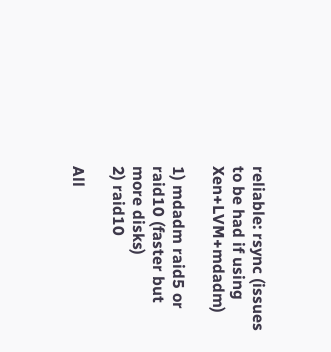reliable: rsync (issues to be had if using Xen+LVM+mdadm)

1) mdadm raid5 or raid10 (faster but more disks)
2) raid10

All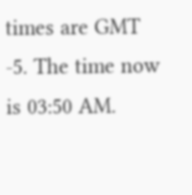times are GMT -5. The time now is 03:50 AM.